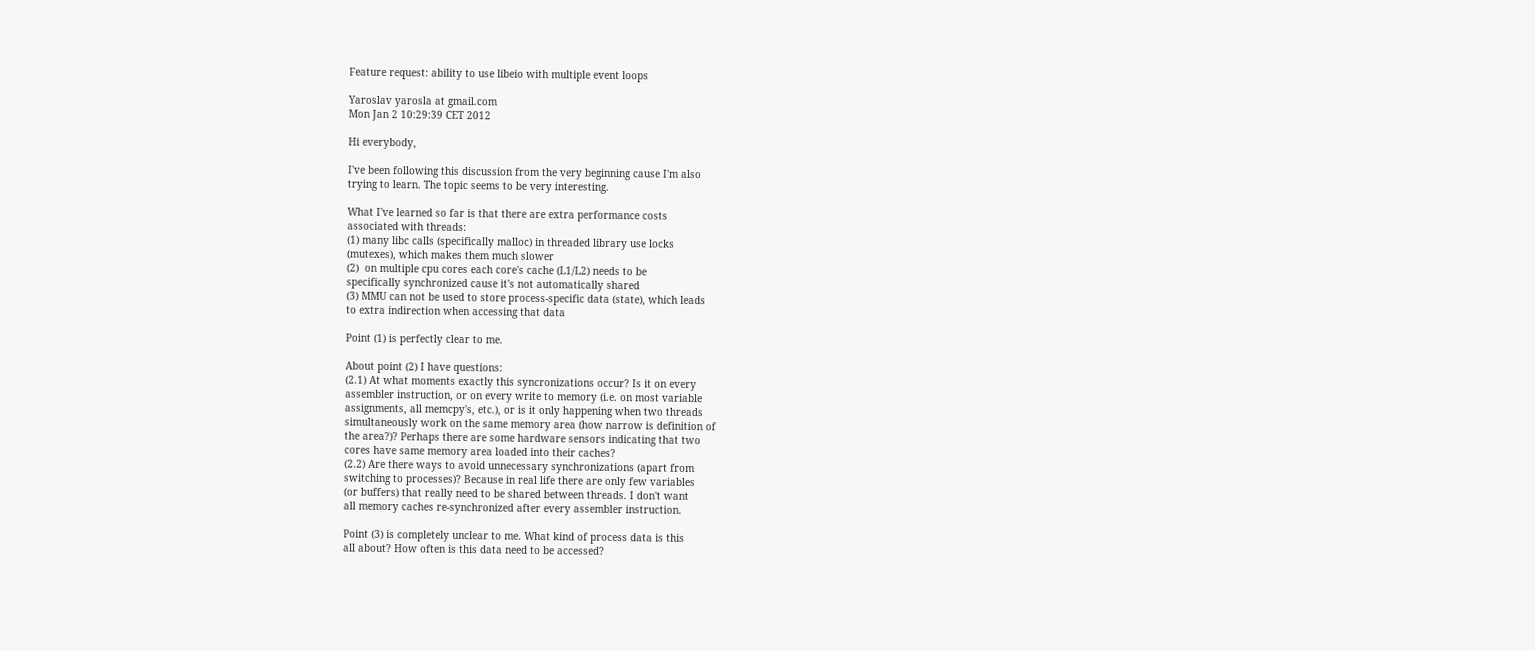Feature request: ability to use libeio with multiple event loops

Yaroslav yarosla at gmail.com
Mon Jan 2 10:29:39 CET 2012

Hi everybody,

I've been following this discussion from the very beginning cause I'm also
trying to learn. The topic seems to be very interesting.

What I've learned so far is that there are extra performance costs
associated with threads:
(1) many libc calls (specifically malloc) in threaded library use locks
(mutexes), which makes them much slower
(2)  on multiple cpu cores each core's cache (L1/L2) needs to be
specifically synchronized cause it's not automatically shared
(3) MMU can not be used to store process-specific data (state), which leads
to extra indirection when accessing that data

Point (1) is perfectly clear to me.

About point (2) I have questions:
(2.1) At what moments exactly this syncronizations occur? Is it on every
assembler instruction, or on every write to memory (i.e. on most variable
assignments, all memcpy's, etc.), or is it only happening when two threads
simultaneously work on the same memory area (how narrow is definition of
the area?)? Perhaps there are some hardware sensors indicating that two
cores have same memory area loaded into their caches?
(2.2) Are there ways to avoid unnecessary synchronizations (apart from
switching to processes)? Because in real life there are only few variables
(or buffers) that really need to be shared between threads. I don't want
all memory caches re-synchronized after every assembler instruction.

Point (3) is completely unclear to me. What kind of process data is this
all about? How often is this data need to be accessed?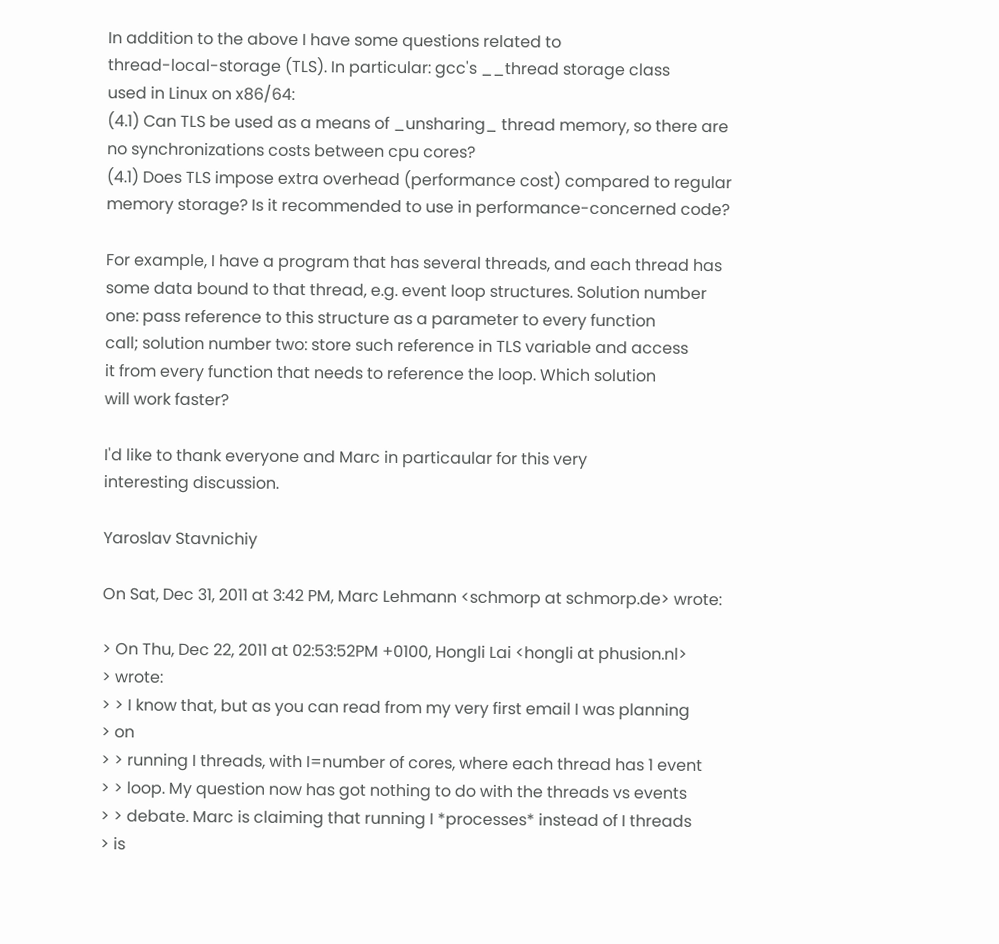In addition to the above I have some questions related to
thread-local-storage (TLS). In particular: gcc's __thread storage class
used in Linux on x86/64:
(4.1) Can TLS be used as a means of _unsharing_ thread memory, so there are
no synchronizations costs between cpu cores?
(4.1) Does TLS impose extra overhead (performance cost) compared to regular
memory storage? Is it recommended to use in performance-concerned code?

For example, I have a program that has several threads, and each thread has
some data bound to that thread, e.g. event loop structures. Solution number
one: pass reference to this structure as a parameter to every function
call; solution number two: store such reference in TLS variable and access
it from every function that needs to reference the loop. Which solution
will work faster?

I'd like to thank everyone and Marc in particaular for this very
interesting discussion.

Yaroslav Stavnichiy

On Sat, Dec 31, 2011 at 3:42 PM, Marc Lehmann <schmorp at schmorp.de> wrote:

> On Thu, Dec 22, 2011 at 02:53:52PM +0100, Hongli Lai <hongli at phusion.nl>
> wrote:
> > I know that, but as you can read from my very first email I was planning
> on
> > running I threads, with I=number of cores, where each thread has 1 event
> > loop. My question now has got nothing to do with the threads vs events
> > debate. Marc is claiming that running I *processes* instead of I threads
> is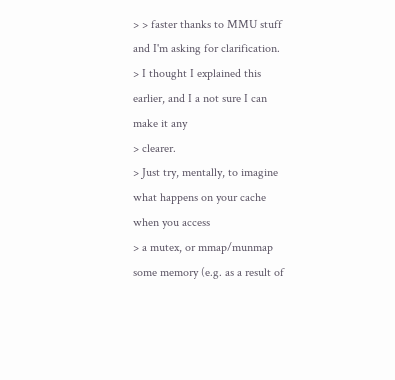> > faster thanks to MMU stuff and I'm asking for clarification.
> I thought I explained this earlier, and I a not sure I can make it any
> clearer.
> Just try, mentally, to imagine what happens on your cache when you access
> a mutex, or mmap/munmap some memory (e.g. as a result of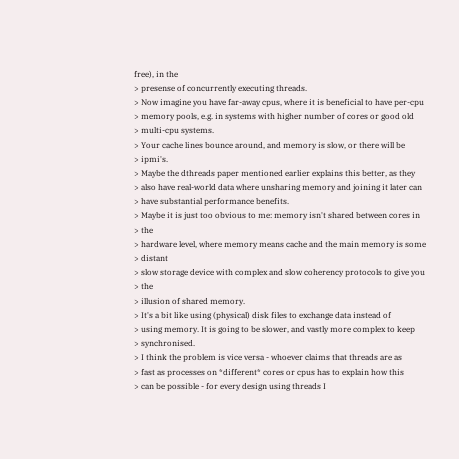free), in the
> presense of concurrently executing threads.
> Now imagine you have far-away cpus, where it is beneficial to have per-cpu
> memory pools, e.g. in systems with higher number of cores or good old
> multi-cpu systems.
> Your cache lines bounce around, and memory is slow, or there will be
> ipmi's.
> Maybe the dthreads paper mentioned earlier explains this better, as they
> also have real-world data where unsharing memory and joining it later can
> have substantial performance benefits.
> Maybe it is just too obvious to me: memory isn't shared between cores in
> the
> hardware level, where memory means cache and the main memory is some
> distant
> slow storage device with complex and slow coherency protocols to give you
> the
> illusion of shared memory.
> It's a bit like using (physical) disk files to exchange data instead of
> using memory. It is going to be slower, and vastly more complex to keep
> synchronised.
> I think the problem is vice versa - whoever claims that threads are as
> fast as processes on *different* cores or cpus has to explain how this
> can be possible - for every design using threads I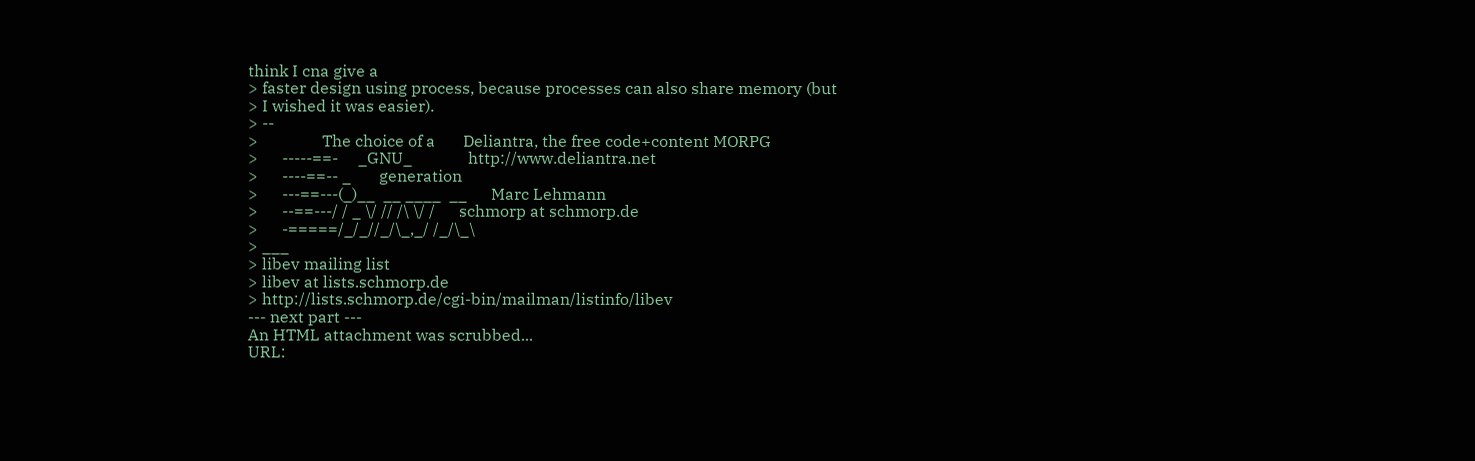think I cna give a
> faster design using process, because processes can also share memory (but
> I wished it was easier).
> --
>                The choice of a       Deliantra, the free code+content MORPG
>      -----==-     _GNU_              http://www.deliantra.net
>      ----==-- _       generation
>      ---==---(_)__  __ ____  __      Marc Lehmann
>      --==---/ / _ \/ // /\ \/ /      schmorp at schmorp.de
>      -=====/_/_//_/\_,_/ /_/\_\
> ___
> libev mailing list
> libev at lists.schmorp.de
> http://lists.schmorp.de/cgi-bin/mailman/listinfo/libev
--- next part ---
An HTML attachment was scrubbed...
URL: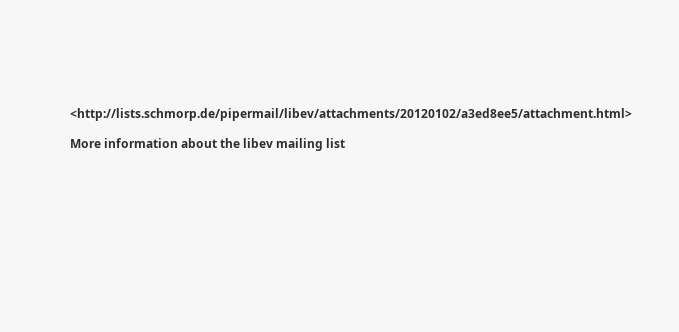<http://lists.schmorp.de/pipermail/libev/attachments/20120102/a3ed8ee5/attachment.html>

More information about the libev mailing list